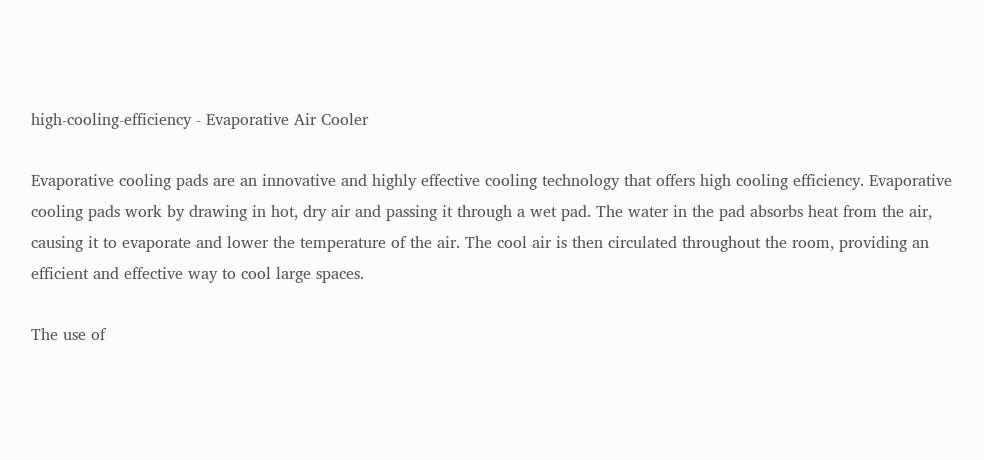high-cooling-efficiency - Evaporative Air Cooler

Evaporative cooling pads are an innovative and highly effective cooling technology that offers high cooling efficiency. Evaporative cooling pads work by drawing in hot, dry air and passing it through a wet pad. The water in the pad absorbs heat from the air, causing it to evaporate and lower the temperature of the air. The cool air is then circulated throughout the room, providing an efficient and effective way to cool large spaces.

The use of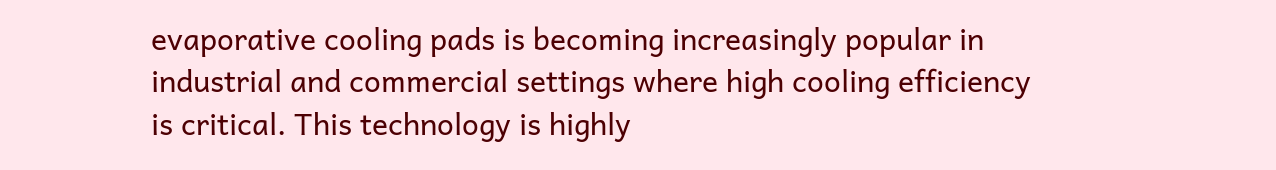evaporative cooling pads is becoming increasingly popular in industrial and commercial settings where high cooling efficiency is critical. This technology is highly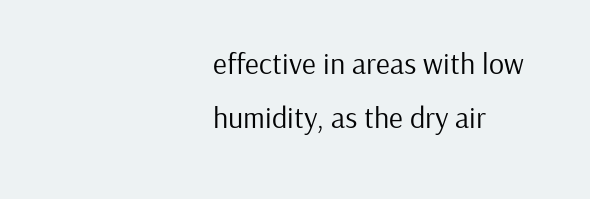effective in areas with low humidity, as the dry air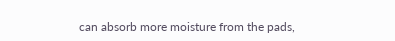can absorb more moisture from the pads,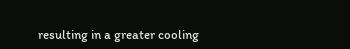resulting in a greater cooling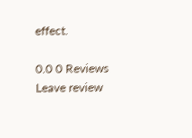effect.

0.0 0 Reviews
Leave review